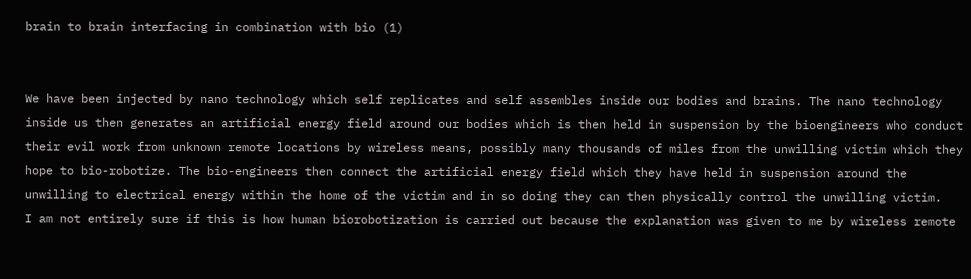brain to brain interfacing in combination with bio (1)


We have been injected by nano technology which self replicates and self assembles inside our bodies and brains. The nano technology inside us then generates an artificial energy field around our bodies which is then held in suspension by the bioengineers who conduct their evil work from unknown remote locations by wireless means, possibly many thousands of miles from the unwilling victim which they hope to bio-robotize. The bio-engineers then connect the artificial energy field which they have held in suspension around the unwilling to electrical energy within the home of the victim and in so doing they can then physically control the unwilling victim.
I am not entirely sure if this is how human biorobotization is carried out because the explanation was given to me by wireless remote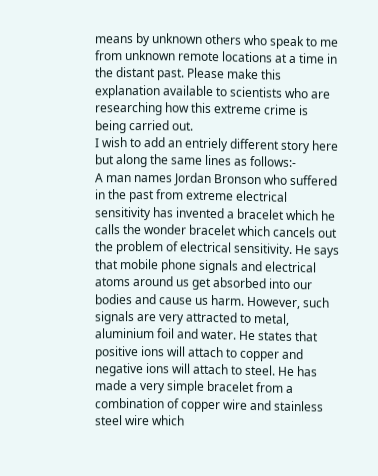means by unknown others who speak to me from unknown remote locations at a time in the distant past. Please make this explanation available to scientists who are researching how this extreme crime is being carried out.
I wish to add an entriely different story here but along the same lines as follows:-
A man names Jordan Bronson who suffered in the past from extreme electrical sensitivity has invented a bracelet which he calls the wonder bracelet which cancels out the problem of electrical sensitivity. He says that mobile phone signals and electrical atoms around us get absorbed into our bodies and cause us harm. However, such signals are very attracted to metal, aluminium foil and water. He states that positive ions will attach to copper and negative ions will attach to steel. He has made a very simple bracelet from a combination of copper wire and stainless steel wire which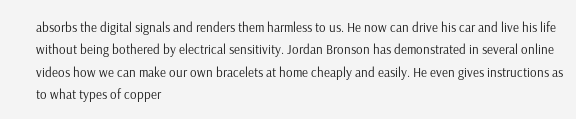absorbs the digital signals and renders them harmless to us. He now can drive his car and live his life without being bothered by electrical sensitivity. Jordan Bronson has demonstrated in several online videos how we can make our own bracelets at home cheaply and easily. He even gives instructions as to what types of copper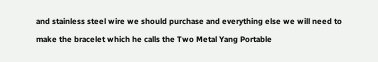and stainless steel wire we should purchase and everything else we will need to make the bracelet which he calls the Two Metal Yang Portable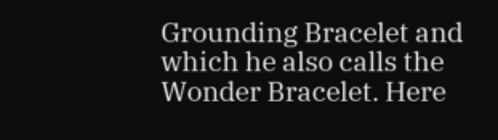Grounding Bracelet and which he also calls the Wonder Bracelet. Here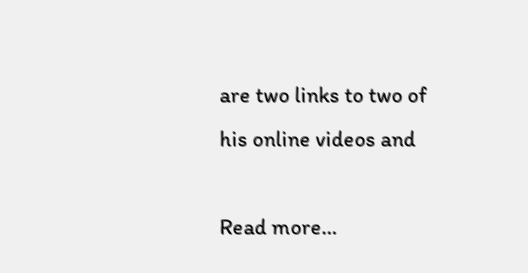are two links to two of his online videos and

Read more…